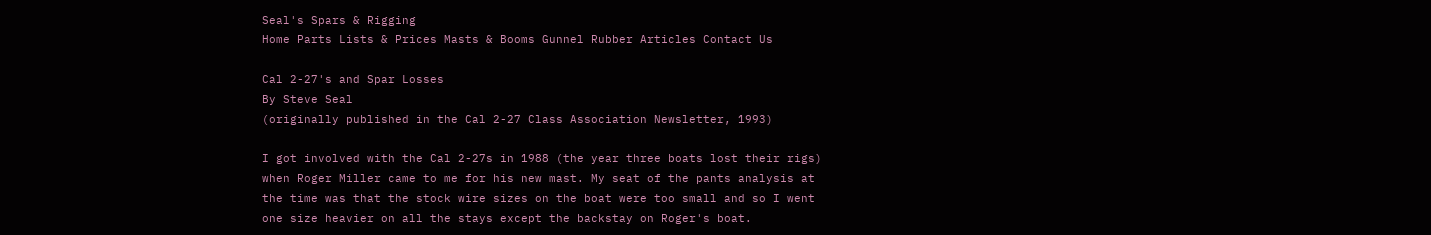Seal's Spars & Rigging
Home Parts Lists & Prices Masts & Booms Gunnel Rubber Articles Contact Us

Cal 2-27's and Spar Losses
By Steve Seal
(originally published in the Cal 2-27 Class Association Newsletter, 1993)

I got involved with the Cal 2-27s in 1988 (the year three boats lost their rigs) when Roger Miller came to me for his new mast. My seat of the pants analysis at the time was that the stock wire sizes on the boat were too small and so I went one size heavier on all the stays except the backstay on Roger's boat.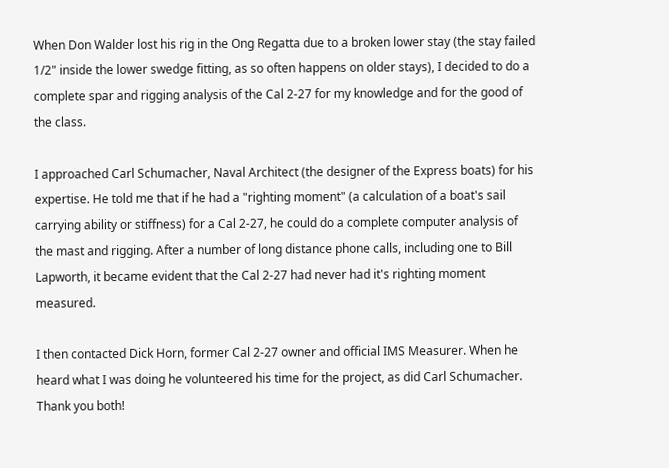When Don Walder lost his rig in the Ong Regatta due to a broken lower stay (the stay failed 1/2" inside the lower swedge fitting, as so often happens on older stays), I decided to do a complete spar and rigging analysis of the Cal 2-27 for my knowledge and for the good of the class.

I approached Carl Schumacher, Naval Architect (the designer of the Express boats) for his expertise. He told me that if he had a "righting moment" (a calculation of a boat's sail carrying ability or stiffness) for a Cal 2-27, he could do a complete computer analysis of the mast and rigging. After a number of long distance phone calls, including one to Bill Lapworth, it became evident that the Cal 2-27 had never had it's righting moment measured.

I then contacted Dick Horn, former Cal 2-27 owner and official IMS Measurer. When he heard what I was doing he volunteered his time for the project, as did Carl Schumacher. Thank you both!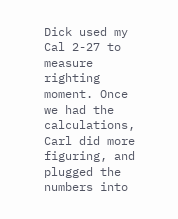Dick used my Cal 2-27 to measure righting moment. Once we had the calculations, Carl did more figuring, and plugged the numbers into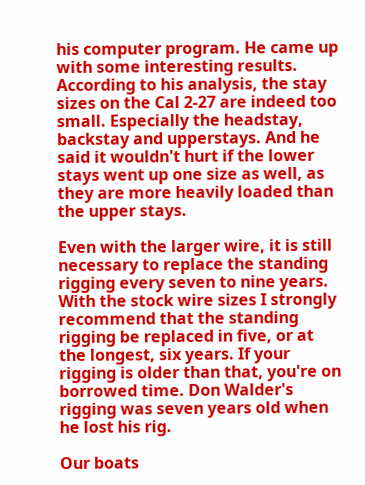his computer program. He came up with some interesting results. According to his analysis, the stay sizes on the Cal 2-27 are indeed too small. Especially the headstay, backstay and upperstays. And he said it wouldn't hurt if the lower stays went up one size as well, as they are more heavily loaded than the upper stays.

Even with the larger wire, it is still necessary to replace the standing rigging every seven to nine years. With the stock wire sizes I strongly recommend that the standing rigging be replaced in five, or at the longest, six years. If your rigging is older than that, you're on borrowed time. Don Walder's rigging was seven years old when he lost his rig.

Our boats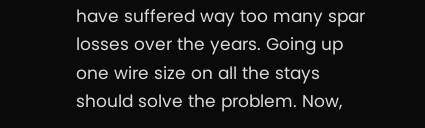have suffered way too many spar losses over the years. Going up one wire size on all the stays should solve the problem. Now,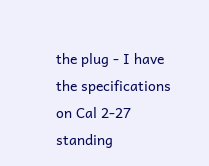the plug - I have the specifications on Cal 2-27 standing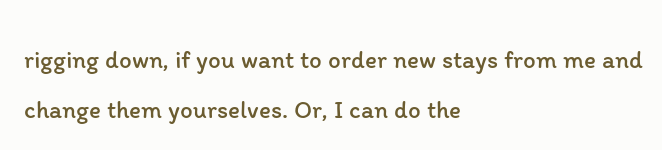rigging down, if you want to order new stays from me and change them yourselves. Or, I can do the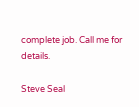complete job. Call me for details.

Steve Seal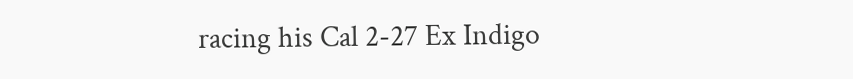racing his Cal 2-27 Ex Indigo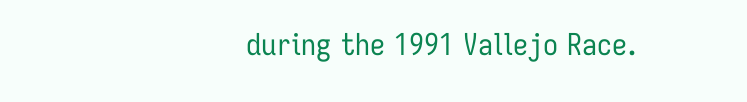during the 1991 Vallejo Race.